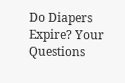Do Diapers Expire? Your Questions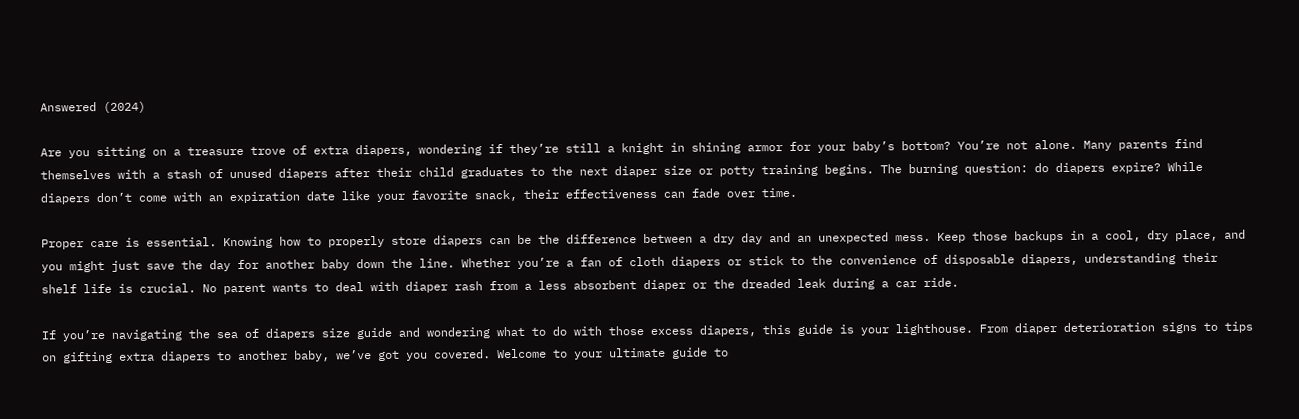Answered (2024)

Are you sitting on a treasure trove of extra diapers, wondering if they’re still a knight in shining armor for your baby’s bottom? You’re not alone. Many parents find themselves with a stash of unused diapers after their child graduates to the next diaper size or potty training begins. The burning question: do diapers expire? While diapers don’t come with an expiration date like your favorite snack, their effectiveness can fade over time.

Proper care is essential. Knowing how to properly store diapers can be the difference between a dry day and an unexpected mess. Keep those backups in a cool, dry place, and you might just save the day for another baby down the line. Whether you’re a fan of cloth diapers or stick to the convenience of disposable diapers, understanding their shelf life is crucial. No parent wants to deal with diaper rash from a less absorbent diaper or the dreaded leak during a car ride.

If you’re navigating the sea of diapers size guide and wondering what to do with those excess diapers, this guide is your lighthouse. From diaper deterioration signs to tips on gifting extra diapers to another baby, we’ve got you covered. Welcome to your ultimate guide to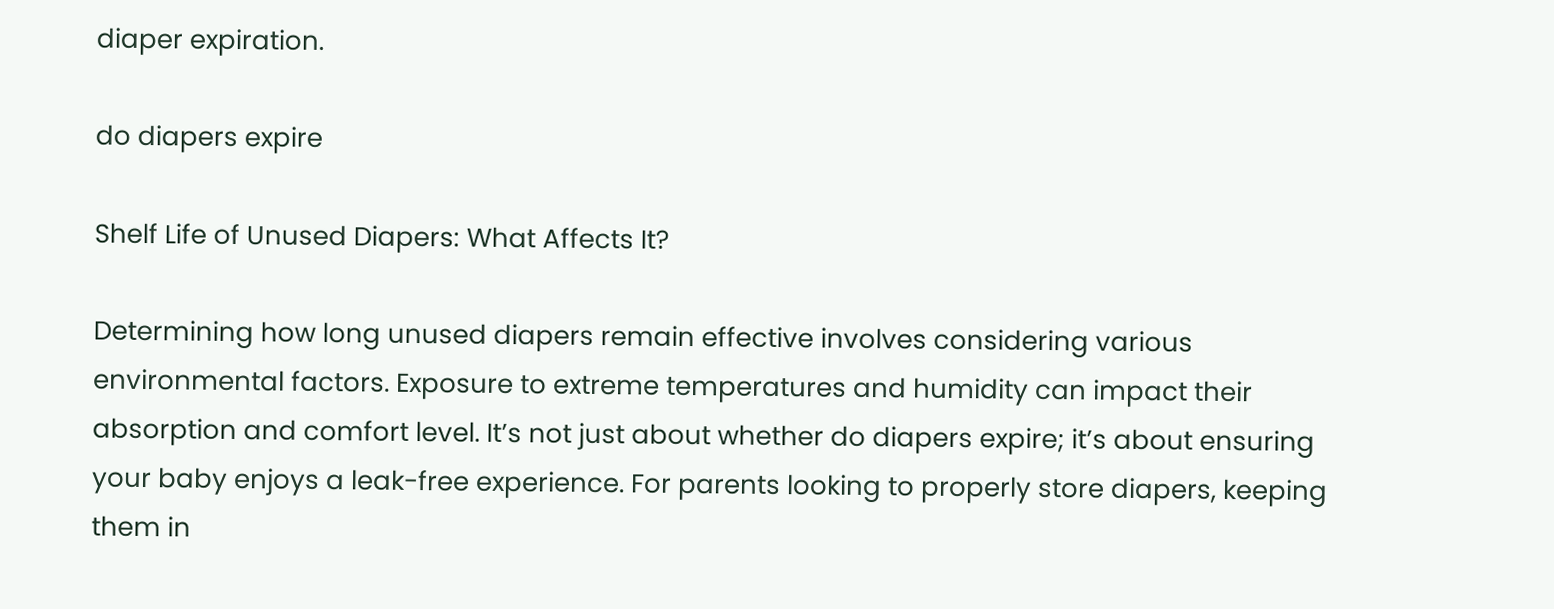diaper expiration.

do diapers expire

Shelf Life of Unused Diapers: What Affects It?

Determining how long unused diapers remain effective involves considering various environmental factors. Exposure to extreme temperatures and humidity can impact their absorption and comfort level. It’s not just about whether do diapers expire; it’s about ensuring your baby enjoys a leak-free experience. For parents looking to properly store diapers, keeping them in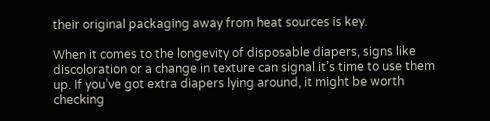their original packaging away from heat sources is key.

When it comes to the longevity of disposable diapers, signs like discoloration or a change in texture can signal it’s time to use them up. If you’ve got extra diapers lying around, it might be worth checking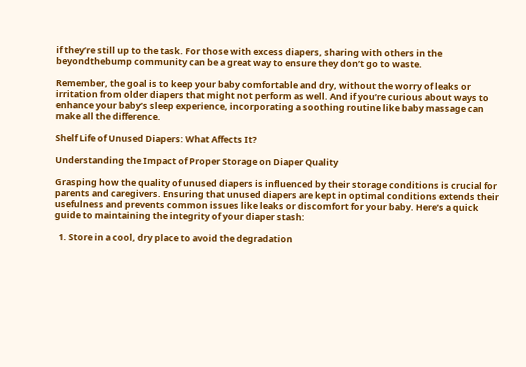if they’re still up to the task. For those with excess diapers, sharing with others in the beyondthebump community can be a great way to ensure they don’t go to waste.

Remember, the goal is to keep your baby comfortable and dry, without the worry of leaks or irritation from older diapers that might not perform as well. And if you’re curious about ways to enhance your baby’s sleep experience, incorporating a soothing routine like baby massage can make all the difference.

Shelf Life of Unused Diapers: What Affects It?

Understanding the Impact of Proper Storage on Diaper Quality

Grasping how the quality of unused diapers is influenced by their storage conditions is crucial for parents and caregivers. Ensuring that unused diapers are kept in optimal conditions extends their usefulness and prevents common issues like leaks or discomfort for your baby. Here’s a quick guide to maintaining the integrity of your diaper stash:

  1. Store in a cool, dry place to avoid the degradation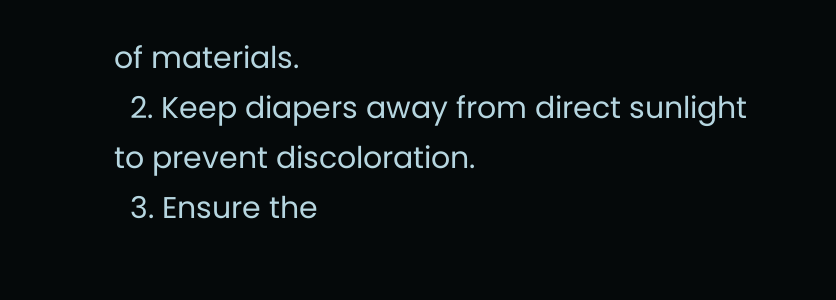of materials.
  2. Keep diapers away from direct sunlight to prevent discoloration.
  3. Ensure the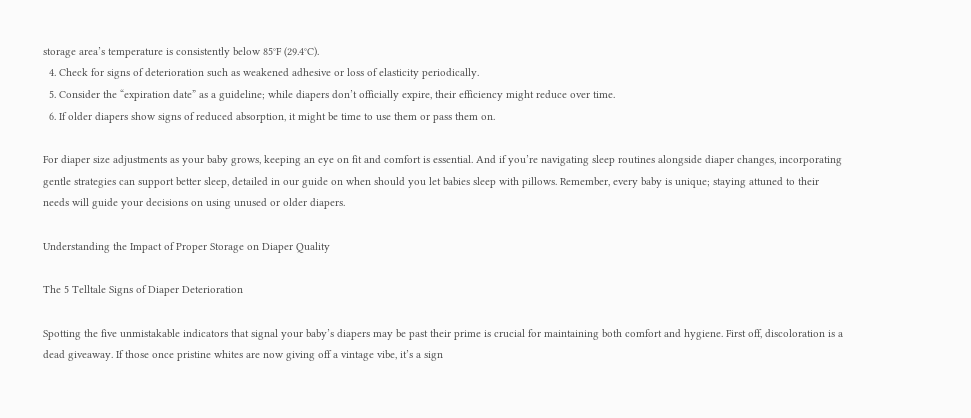storage area’s temperature is consistently below 85°F (29.4°C).
  4. Check for signs of deterioration such as weakened adhesive or loss of elasticity periodically.
  5. Consider the “expiration date” as a guideline; while diapers don’t officially expire, their efficiency might reduce over time.
  6. If older diapers show signs of reduced absorption, it might be time to use them or pass them on.

For diaper size adjustments as your baby grows, keeping an eye on fit and comfort is essential. And if you’re navigating sleep routines alongside diaper changes, incorporating gentle strategies can support better sleep, detailed in our guide on when should you let babies sleep with pillows. Remember, every baby is unique; staying attuned to their needs will guide your decisions on using unused or older diapers.

Understanding the Impact of Proper Storage on Diaper Quality

The 5 Telltale Signs of Diaper Deterioration

Spotting the five unmistakable indicators that signal your baby’s diapers may be past their prime is crucial for maintaining both comfort and hygiene. First off, discoloration is a dead giveaway. If those once pristine whites are now giving off a vintage vibe, it’s a sign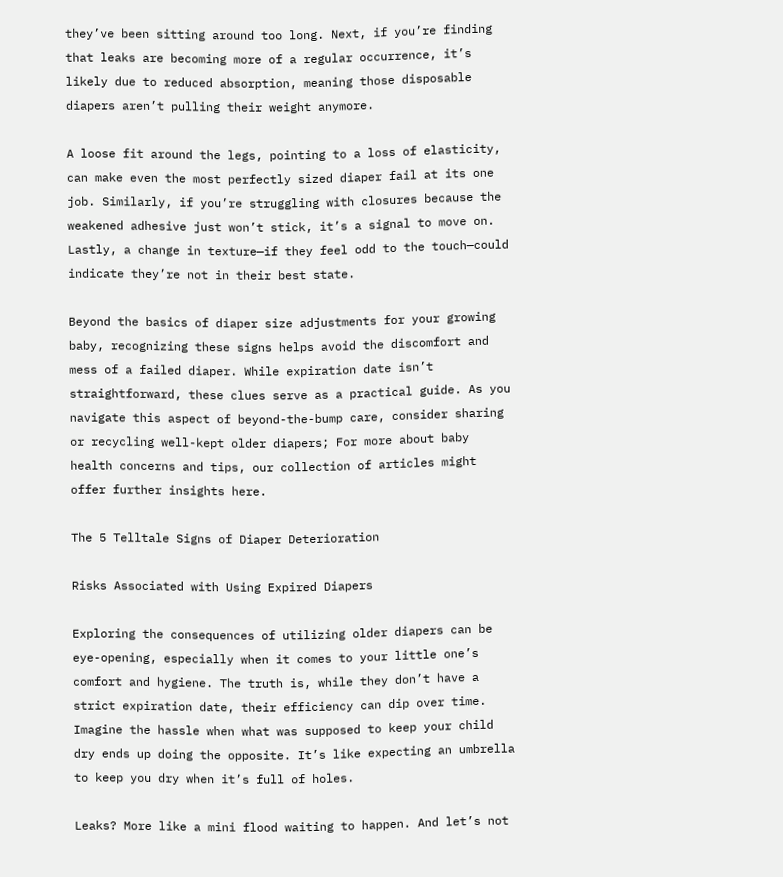they’ve been sitting around too long. Next, if you’re finding that leaks are becoming more of a regular occurrence, it’s likely due to reduced absorption, meaning those disposable diapers aren’t pulling their weight anymore.

A loose fit around the legs, pointing to a loss of elasticity, can make even the most perfectly sized diaper fail at its one job. Similarly, if you’re struggling with closures because the weakened adhesive just won’t stick, it’s a signal to move on. Lastly, a change in texture—if they feel odd to the touch—could indicate they’re not in their best state.

Beyond the basics of diaper size adjustments for your growing baby, recognizing these signs helps avoid the discomfort and mess of a failed diaper. While expiration date isn’t straightforward, these clues serve as a practical guide. As you navigate this aspect of beyond-the-bump care, consider sharing or recycling well-kept older diapers; For more about baby health concerns and tips, our collection of articles might offer further insights here.

The 5 Telltale Signs of Diaper Deterioration

Risks Associated with Using Expired Diapers

Exploring the consequences of utilizing older diapers can be eye-opening, especially when it comes to your little one’s comfort and hygiene. The truth is, while they don’t have a strict expiration date, their efficiency can dip over time. Imagine the hassle when what was supposed to keep your child dry ends up doing the opposite. It’s like expecting an umbrella to keep you dry when it’s full of holes.

Leaks? More like a mini flood waiting to happen. And let’s not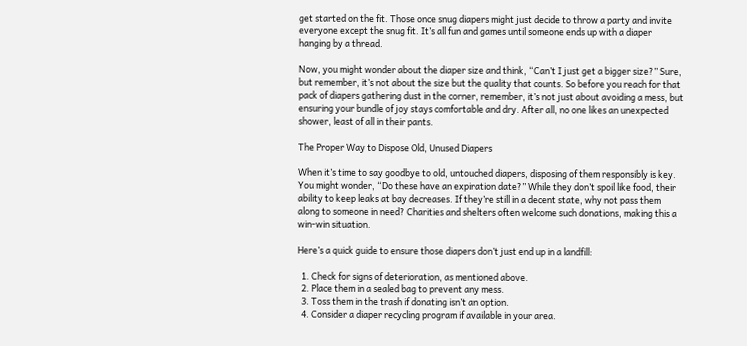get started on the fit. Those once snug diapers might just decide to throw a party and invite everyone except the snug fit. It’s all fun and games until someone ends up with a diaper hanging by a thread.

Now, you might wonder about the diaper size and think, “Can’t I just get a bigger size?” Sure, but remember, it’s not about the size but the quality that counts. So before you reach for that pack of diapers gathering dust in the corner, remember, it’s not just about avoiding a mess, but ensuring your bundle of joy stays comfortable and dry. After all, no one likes an unexpected shower, least of all in their pants.

The Proper Way to Dispose Old, Unused Diapers

When it’s time to say goodbye to old, untouched diapers, disposing of them responsibly is key. You might wonder, “Do these have an expiration date?” While they don’t spoil like food, their ability to keep leaks at bay decreases. If they’re still in a decent state, why not pass them along to someone in need? Charities and shelters often welcome such donations, making this a win-win situation.

Here’s a quick guide to ensure those diapers don’t just end up in a landfill:

  1. Check for signs of deterioration, as mentioned above.
  2. Place them in a sealed bag to prevent any mess.
  3. Toss them in the trash if donating isn’t an option.
  4. Consider a diaper recycling program if available in your area.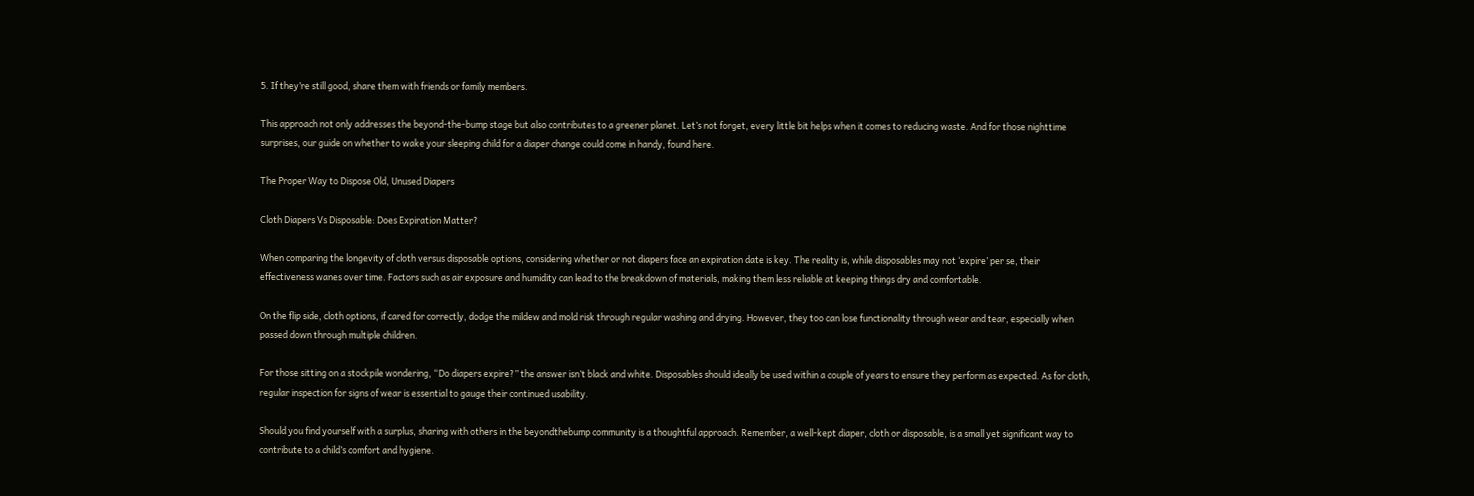5. If they’re still good, share them with friends or family members.

This approach not only addresses the beyond-the-bump stage but also contributes to a greener planet. Let’s not forget, every little bit helps when it comes to reducing waste. And for those nighttime surprises, our guide on whether to wake your sleeping child for a diaper change could come in handy, found here.

The Proper Way to Dispose Old, Unused Diapers

Cloth Diapers Vs Disposable: Does Expiration Matter?

When comparing the longevity of cloth versus disposable options, considering whether or not diapers face an expiration date is key. The reality is, while disposables may not ‘expire’ per se, their effectiveness wanes over time. Factors such as air exposure and humidity can lead to the breakdown of materials, making them less reliable at keeping things dry and comfortable.

On the flip side, cloth options, if cared for correctly, dodge the mildew and mold risk through regular washing and drying. However, they too can lose functionality through wear and tear, especially when passed down through multiple children.

For those sitting on a stockpile wondering, “Do diapers expire?” the answer isn’t black and white. Disposables should ideally be used within a couple of years to ensure they perform as expected. As for cloth, regular inspection for signs of wear is essential to gauge their continued usability.

Should you find yourself with a surplus, sharing with others in the beyondthebump community is a thoughtful approach. Remember, a well-kept diaper, cloth or disposable, is a small yet significant way to contribute to a child’s comfort and hygiene.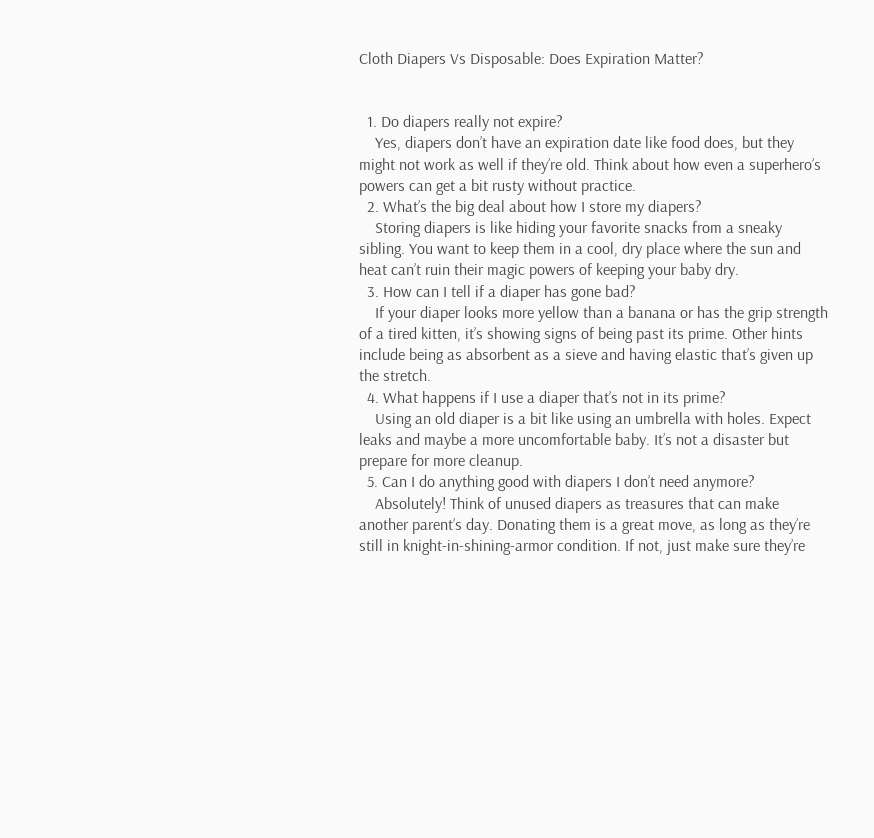Cloth Diapers Vs Disposable: Does Expiration Matter?


  1. Do diapers really not expire?
    Yes, diapers don’t have an expiration date like food does, but they might not work as well if they’re old. Think about how even a superhero’s powers can get a bit rusty without practice.
  2. What’s the big deal about how I store my diapers?
    Storing diapers is like hiding your favorite snacks from a sneaky sibling. You want to keep them in a cool, dry place where the sun and heat can’t ruin their magic powers of keeping your baby dry.
  3. How can I tell if a diaper has gone bad?
    If your diaper looks more yellow than a banana or has the grip strength of a tired kitten, it’s showing signs of being past its prime. Other hints include being as absorbent as a sieve and having elastic that’s given up the stretch.
  4. What happens if I use a diaper that’s not in its prime?
    Using an old diaper is a bit like using an umbrella with holes. Expect leaks and maybe a more uncomfortable baby. It’s not a disaster but prepare for more cleanup.
  5. Can I do anything good with diapers I don’t need anymore?
    Absolutely! Think of unused diapers as treasures that can make another parent’s day. Donating them is a great move, as long as they’re still in knight-in-shining-armor condition. If not, just make sure they’re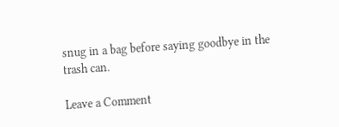snug in a bag before saying goodbye in the trash can.

Leave a Comment